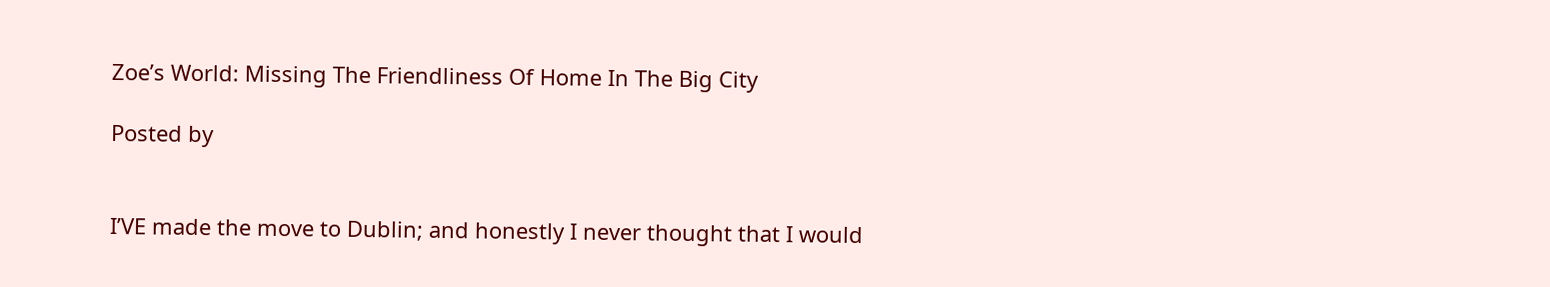Zoe’s World: Missing The Friendliness Of Home In The Big City

Posted by


I’VE made the move to Dublin; and honestly I never thought that I would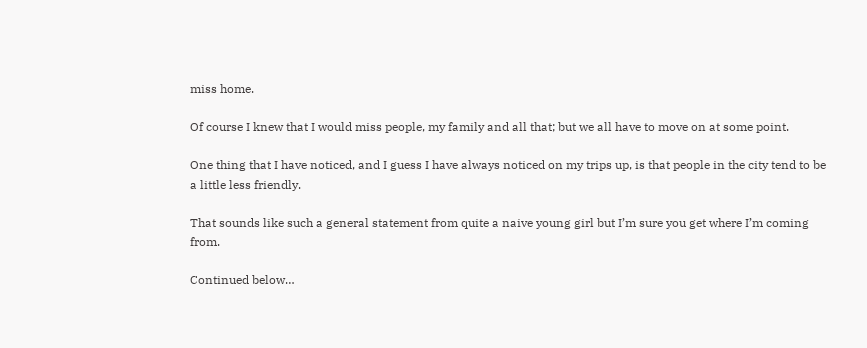miss home.

Of course I knew that I would miss people, my family and all that; but we all have to move on at some point.

One thing that I have noticed, and I guess I have always noticed on my trips up, is that people in the city tend to be a little less friendly.

That sounds like such a general statement from quite a naive young girl but I’m sure you get where I’m coming from.

Continued below…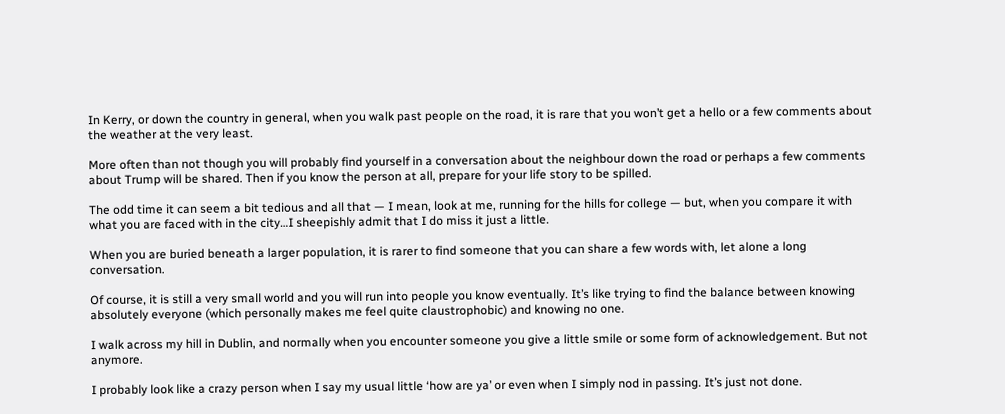In Kerry, or down the country in general, when you walk past people on the road, it is rare that you won’t get a hello or a few comments about the weather at the very least.

More often than not though you will probably find yourself in a conversation about the neighbour down the road or perhaps a few comments about Trump will be shared. Then if you know the person at all, prepare for your life story to be spilled.

The odd time it can seem a bit tedious and all that — I mean, look at me, running for the hills for college — but, when you compare it with what you are faced with in the city…I sheepishly admit that I do miss it just a little.

When you are buried beneath a larger population, it is rarer to find someone that you can share a few words with, let alone a long conversation.

Of course, it is still a very small world and you will run into people you know eventually. It’s like trying to find the balance between knowing absolutely everyone (which personally makes me feel quite claustrophobic) and knowing no one.

I walk across my hill in Dublin, and normally when you encounter someone you give a little smile or some form of acknowledgement. But not anymore.

I probably look like a crazy person when I say my usual little ‘how are ya’ or even when I simply nod in passing. It’s just not done.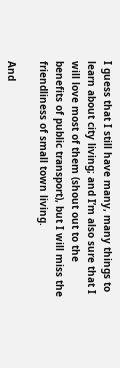I guess that I still have many, many things to learn about city living; and I’m also sure that I will love most of them (shout out to the benefits of public transport), but I will miss the friendliness of small town living.

And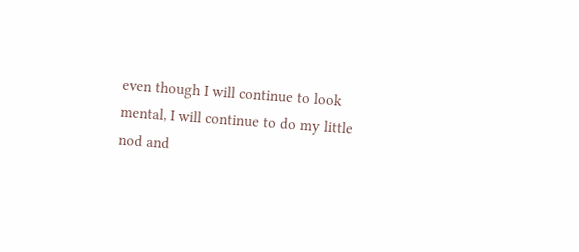even though I will continue to look mental, I will continue to do my little nod and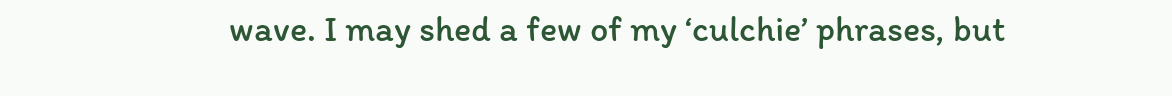wave. I may shed a few of my ‘culchie’ phrases, but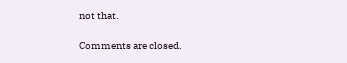not that.

Comments are closed.